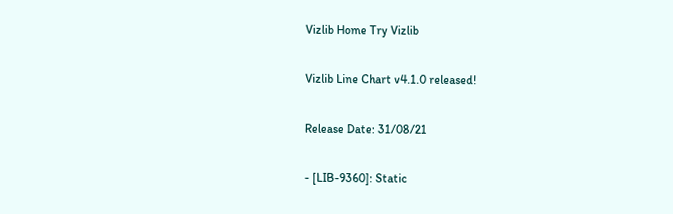Vizlib Home Try Vizlib

Vizlib Line Chart v4.1.0 released!

Release Date: 31/08/21

- [LIB-9360]: Static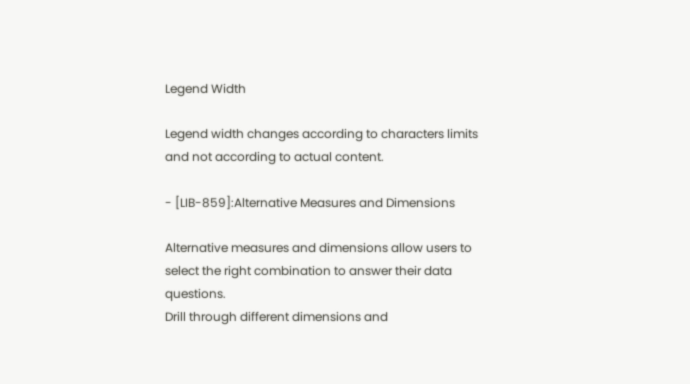Legend Width

Legend width changes according to characters limits and not according to actual content.

- [LIB-859]:Alternative Measures and Dimensions

Alternative measures and dimensions allow users to select the right combination to answer their data questions.
Drill through different dimensions and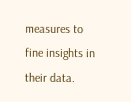measures to fine insights in their data.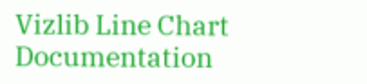Vizlib Line Chart Documentation